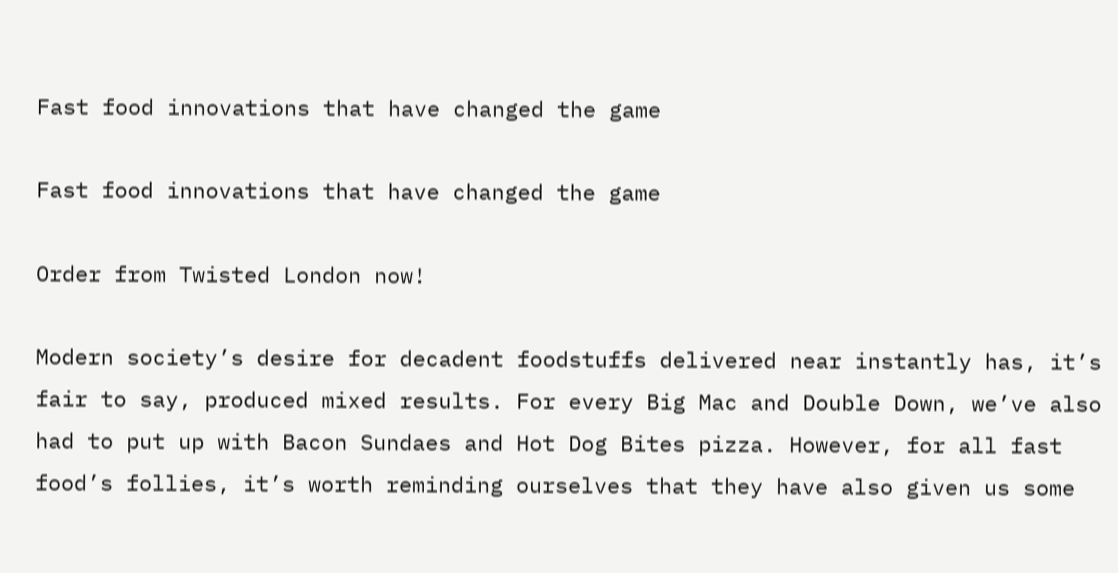Fast food innovations that have changed the game

Fast food innovations that have changed the game

Order from Twisted London now!

Modern society’s desire for decadent foodstuffs delivered near instantly has, it’s fair to say, produced mixed results. For every Big Mac and Double Down, we’ve also had to put up with Bacon Sundaes and Hot Dog Bites pizza. However, for all fast food’s follies, it’s worth reminding ourselves that they have also given us some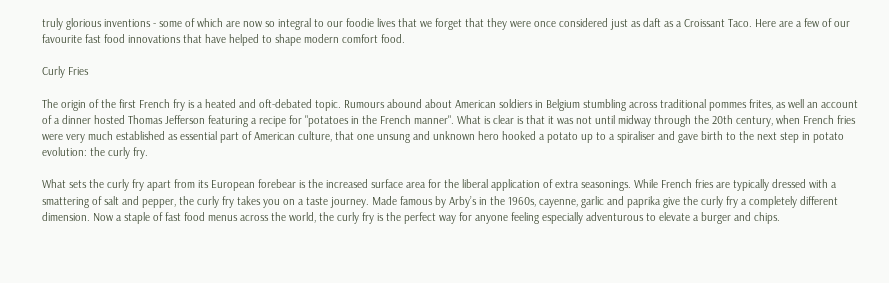truly glorious inventions - some of which are now so integral to our foodie lives that we forget that they were once considered just as daft as a Croissant Taco. Here are a few of our favourite fast food innovations that have helped to shape modern comfort food.

Curly Fries

The origin of the first French fry is a heated and oft-debated topic. Rumours abound about American soldiers in Belgium stumbling across traditional pommes frites, as well an account of a dinner hosted Thomas Jefferson featuring a recipe for "potatoes in the French manner". What is clear is that it was not until midway through the 20th century, when French fries were very much established as essential part of American culture, that one unsung and unknown hero hooked a potato up to a spiraliser and gave birth to the next step in potato evolution: the curly fry.

What sets the curly fry apart from its European forebear is the increased surface area for the liberal application of extra seasonings. While French fries are typically dressed with a smattering of salt and pepper, the curly fry takes you on a taste journey. Made famous by Arby’s in the 1960s, cayenne, garlic and paprika give the curly fry a completely different dimension. Now a staple of fast food menus across the world, the curly fry is the perfect way for anyone feeling especially adventurous to elevate a burger and chips.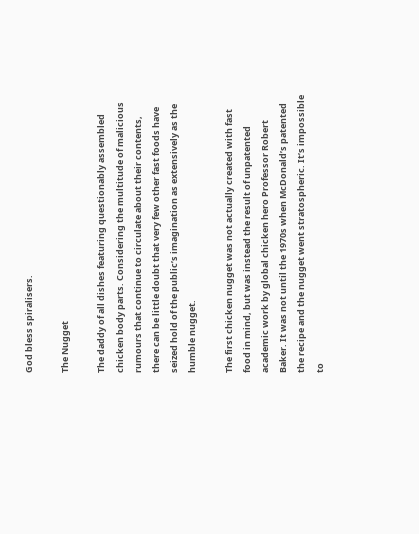God bless spiralisers.

The Nugget

The daddy of all dishes featuring questionably assembled chicken body parts. Considering the multitude of malicious rumours that continue to circulate about their contents, there can be little doubt that very few other fast foods have seized hold of the public’s imagination as extensively as the humble nugget.

The first chicken nugget was not actually created with fast food in mind, but was instead the result of unpatented academic work by global chicken hero Professor Robert Baker. It was not until the 1970s when McDonald’s patented the recipe and the nugget went stratospheric. It’s impossible to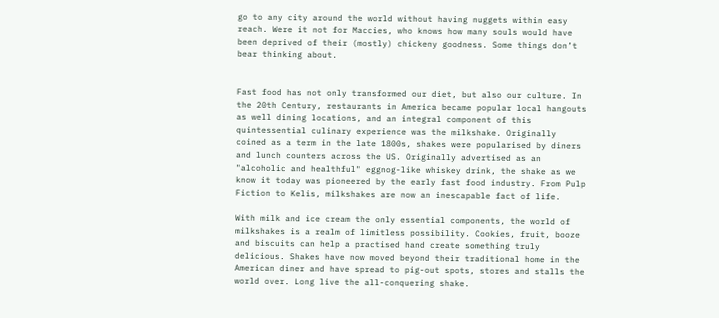go to any city around the world without having nuggets within easy reach. Were it not for Maccies, who knows how many souls would have been deprived of their (mostly) chickeny goodness. Some things don’t bear thinking about.


Fast food has not only transformed our diet, but also our culture. In the 20th Century, restaurants in America became popular local hangouts as well dining locations, and an integral component of this quintessential culinary experience was the milkshake. Originally coined as a term in the late 1800s, shakes were popularised by diners and lunch counters across the US. Originally advertised as an "alcoholic and healthful" eggnog-like whiskey drink, the shake as we know it today was pioneered by the early fast food industry. From Pulp Fiction to Kelis, milkshakes are now an inescapable fact of life.

With milk and ice cream the only essential components, the world of milkshakes is a realm of limitless possibility. Cookies, fruit, booze and biscuits can help a practised hand create something truly delicious. Shakes have now moved beyond their traditional home in the American diner and have spread to pig-out spots, stores and stalls the world over. Long live the all-conquering shake.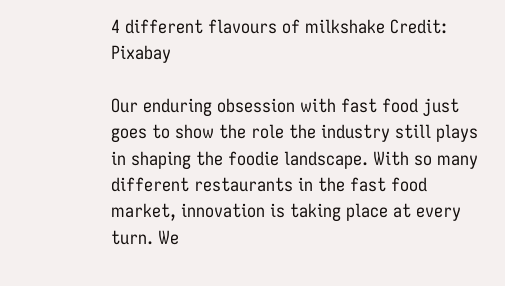4 different flavours of milkshake Credit: Pixabay

Our enduring obsession with fast food just goes to show the role the industry still plays in shaping the foodie landscape. With so many different restaurants in the fast food market, innovation is taking place at every turn. We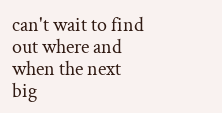can't wait to find out where and when the next big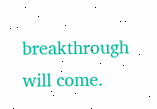breakthrough will come.